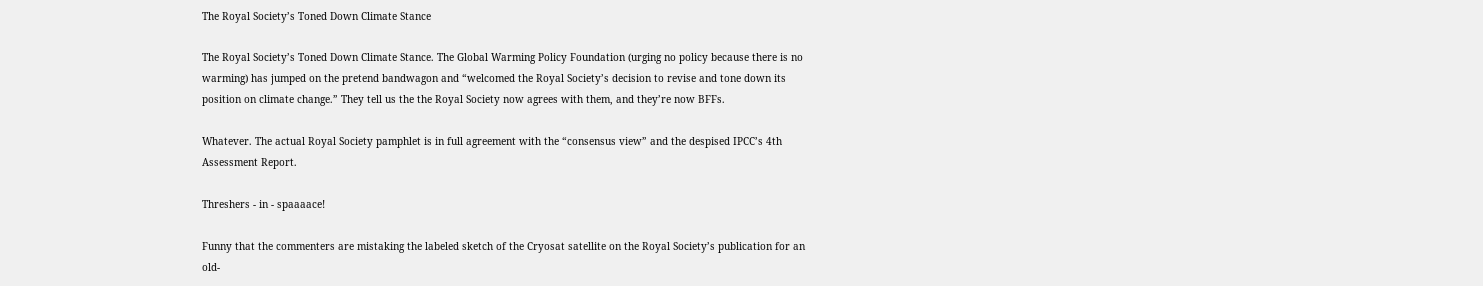The Royal Society’s Toned Down Climate Stance

The Royal Society’s Toned Down Climate Stance. The Global Warming Policy Foundation (urging no policy because there is no warming) has jumped on the pretend bandwagon and “welcomed the Royal Society’s decision to revise and tone down its position on climate change.” They tell us the the Royal Society now agrees with them, and they’re now BFFs.

Whatever. The actual Royal Society pamphlet is in full agreement with the “consensus view” and the despised IPCC’s 4th Assessment Report.

Threshers - in - spaaaace!

Funny that the commenters are mistaking the labeled sketch of the Cryosat satellite on the Royal Society’s publication for an old-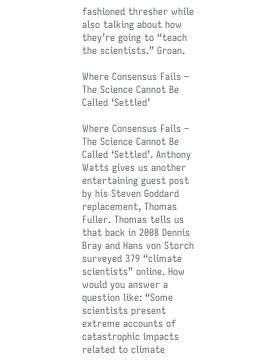fashioned thresher while also talking about how they’re going to “teach the scientists.” Groan.

Where Consensus Fails – The Science Cannot Be Called ‘Settled’

Where Consensus Fails – The Science Cannot Be Called ‘Settled’. Anthony Watts gives us another entertaining guest post by his Steven Goddard replacement, Thomas Fuller. Thomas tells us that back in 2008 Dennis Bray and Hans von Storch surveyed 379 “climate scientists” online. How would you answer a question like: “Some scientists present extreme accounts of catastrophic impacts related to climate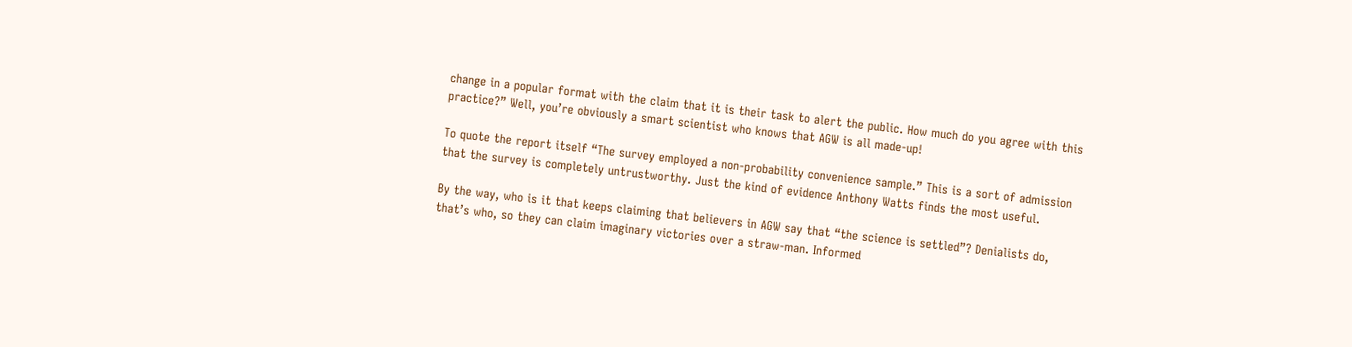change in a popular format with the claim that it is their task to alert the public. How much do you agree with this practice?” Well, you’re obviously a smart scientist who knows that AGW is all made-up!

To quote the report itself “The survey employed a non-probability convenience sample.” This is a sort of admission that the survey is completely untrustworthy. Just the kind of evidence Anthony Watts finds the most useful.

By the way, who is it that keeps claiming that believers in AGW say that “the science is settled”? Denialists do, that’s who, so they can claim imaginary victories over a straw-man. Informed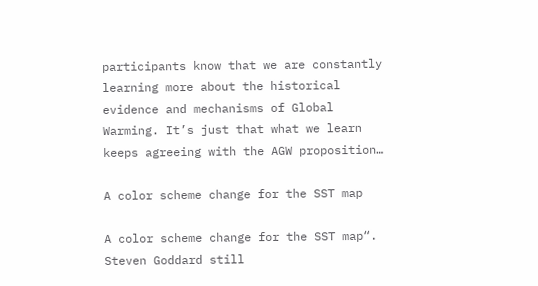participants know that we are constantly learning more about the historical evidence and mechanisms of Global Warming. It’s just that what we learn keeps agreeing with the AGW proposition…

A color scheme change for the SST map

A color scheme change for the SST map“. Steven Goddard still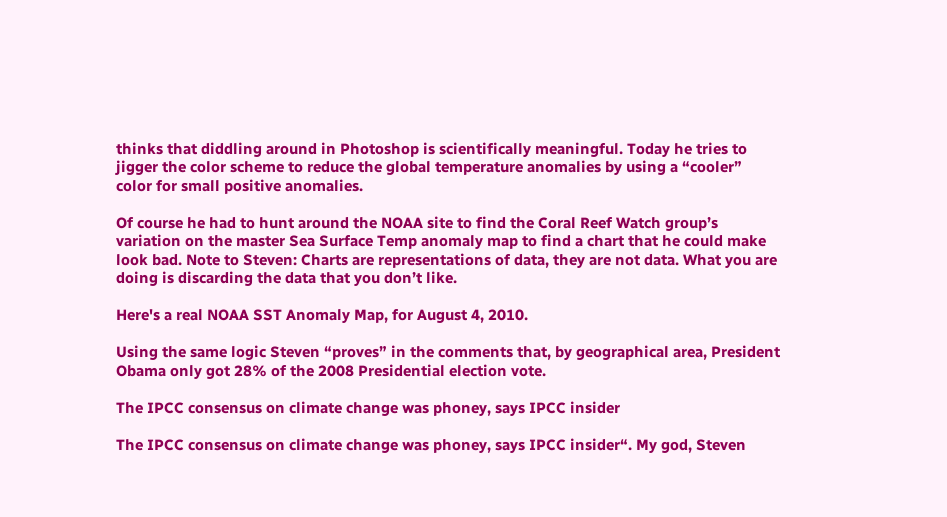thinks that diddling around in Photoshop is scientifically meaningful. Today he tries to jigger the color scheme to reduce the global temperature anomalies by using a “cooler” color for small positive anomalies.

Of course he had to hunt around the NOAA site to find the Coral Reef Watch group’s variation on the master Sea Surface Temp anomaly map to find a chart that he could make look bad. Note to Steven: Charts are representations of data, they are not data. What you are doing is discarding the data that you don’t like.

Here's a real NOAA SST Anomaly Map, for August 4, 2010.

Using the same logic Steven “proves” in the comments that, by geographical area, President Obama only got 28% of the 2008 Presidential election vote.

The IPCC consensus on climate change was phoney, says IPCC insider

The IPCC consensus on climate change was phoney, says IPCC insider“. My god, Steven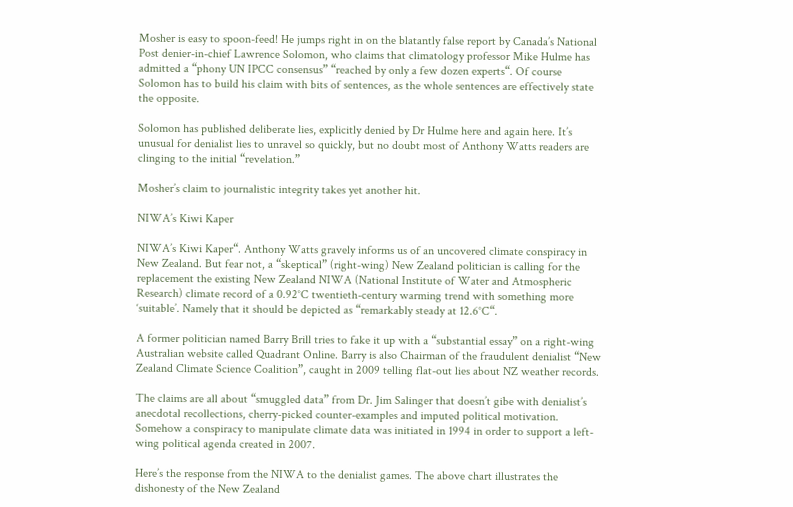Mosher is easy to spoon-feed! He jumps right in on the blatantly false report by Canada’s National Post denier-in-chief Lawrence Solomon, who claims that climatology professor Mike Hulme has admitted a “phony UN IPCC consensus” “reached by only a few dozen experts“. Of course Solomon has to build his claim with bits of sentences, as the whole sentences are effectively state the opposite.

Solomon has published deliberate lies, explicitly denied by Dr Hulme here and again here. It’s unusual for denialist lies to unravel so quickly, but no doubt most of Anthony Watts readers are clinging to the initial “revelation.”

Mosher’s claim to journalistic integrity takes yet another hit.

NIWA’s Kiwi Kaper

NIWA’s Kiwi Kaper“. Anthony Watts gravely informs us of an uncovered climate conspiracy in New Zealand. But fear not, a “skeptical” (right-wing) New Zealand politician is calling for the replacement the existing New Zealand NIWA (National Institute of Water and Atmospheric Research) climate record of a 0.92°C twentieth-century warming trend with something more ‘suitable’. Namely that it should be depicted as “remarkably steady at 12.6°C“.

A former politician named Barry Brill tries to fake it up with a “substantial essay” on a right-wing Australian website called Quadrant Online. Barry is also Chairman of the fraudulent denialist “New Zealand Climate Science Coalition”, caught in 2009 telling flat-out lies about NZ weather records.

The claims are all about “smuggled data” from Dr. Jim Salinger that doesn’t gibe with denialist’s anecdotal recollections, cherry-picked counter-examples and imputed political motivation. Somehow a conspiracy to manipulate climate data was initiated in 1994 in order to support a left-wing political agenda created in 2007.

Here’s the response from the NIWA to the denialist games. The above chart illustrates the dishonesty of the New Zealand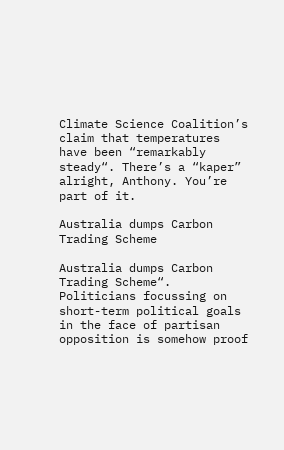Climate Science Coalition’s claim that temperatures have been “remarkably steady“. There’s a “kaper” alright, Anthony. You’re part of it.

Australia dumps Carbon Trading Scheme

Australia dumps Carbon Trading Scheme“. Politicians focussing on short-term political goals in the face of partisan opposition is somehow proof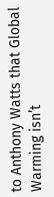to Anthony Watts that Global Warming isn’t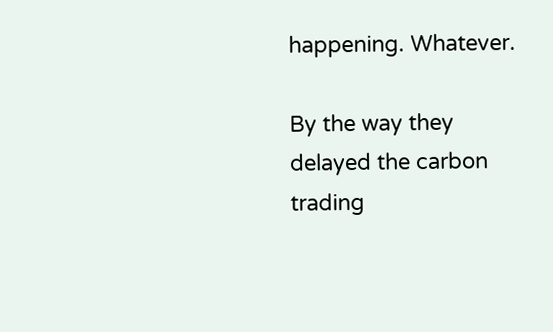happening. Whatever.

By the way they delayed the carbon trading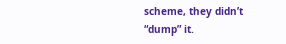scheme, they didn’t “dump” it.